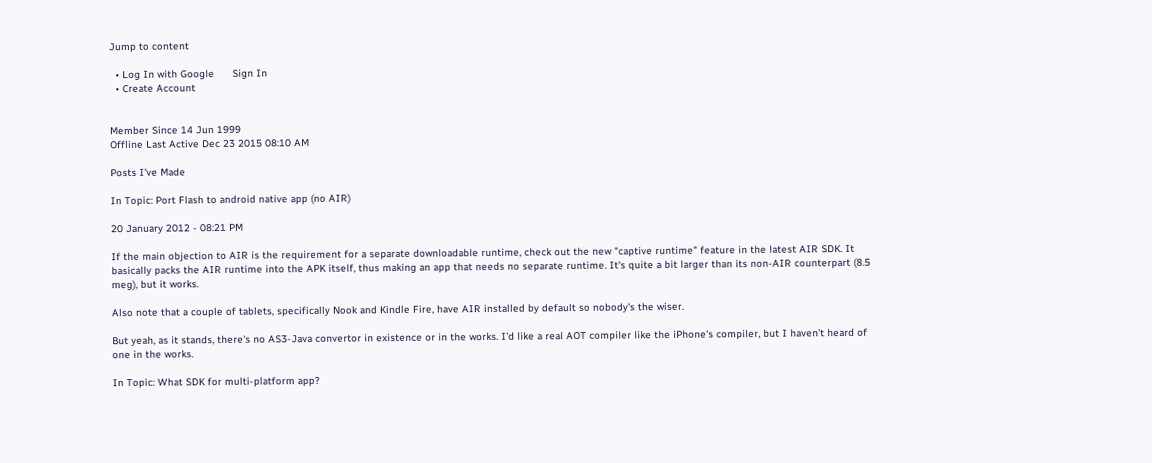Jump to content

  • Log In with Google      Sign In
  • Create Account


Member Since 14 Jun 1999
Offline Last Active Dec 23 2015 08:10 AM

Posts I've Made

In Topic: Port Flash to android native app (no AIR)

20 January 2012 - 08:21 PM

If the main objection to AIR is the requirement for a separate downloadable runtime, check out the new "captive runtime" feature in the latest AIR SDK. It basically packs the AIR runtime into the APK itself, thus making an app that needs no separate runtime. It's quite a bit larger than its non-AIR counterpart (8.5 meg), but it works.

Also note that a couple of tablets, specifically Nook and Kindle Fire, have AIR installed by default so nobody's the wiser.

But yeah, as it stands, there's no AS3-Java convertor in existence or in the works. I'd like a real AOT compiler like the iPhone's compiler, but I haven't heard of one in the works.

In Topic: What SDK for multi-platform app?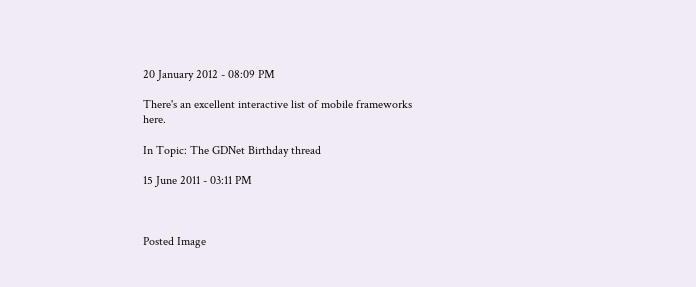20 January 2012 - 08:09 PM

There's an excellent interactive list of mobile frameworks here.

In Topic: The GDNet Birthday thread

15 June 2011 - 03:11 PM



Posted Image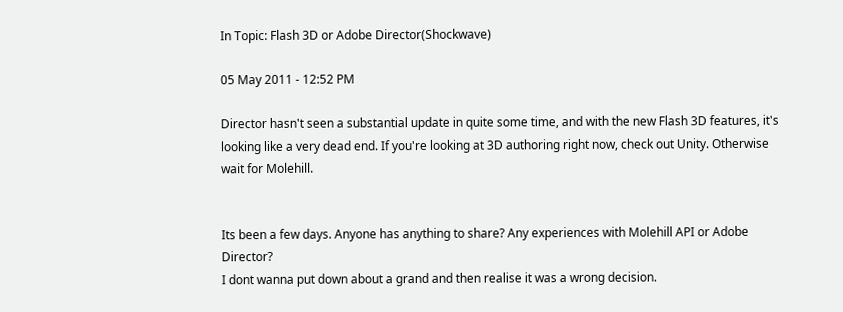In Topic: Flash 3D or Adobe Director(Shockwave)

05 May 2011 - 12:52 PM

Director hasn't seen a substantial update in quite some time, and with the new Flash 3D features, it's looking like a very dead end. If you're looking at 3D authoring right now, check out Unity. Otherwise wait for Molehill.


Its been a few days. Anyone has anything to share? Any experiences with Molehill API or Adobe Director?
I dont wanna put down about a grand and then realise it was a wrong decision.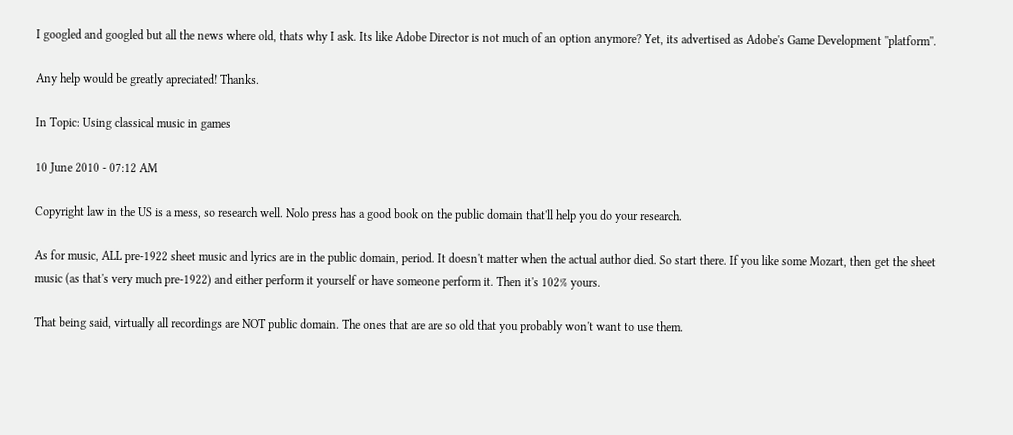I googled and googled but all the news where old, thats why I ask. Its like Adobe Director is not much of an option anymore? Yet, its advertised as Adobe's Game Development ''platform''.

Any help would be greatly apreciated! Thanks.

In Topic: Using classical music in games

10 June 2010 - 07:12 AM

Copyright law in the US is a mess, so research well. Nolo press has a good book on the public domain that'll help you do your research.

As for music, ALL pre-1922 sheet music and lyrics are in the public domain, period. It doesn't matter when the actual author died. So start there. If you like some Mozart, then get the sheet music (as that's very much pre-1922) and either perform it yourself or have someone perform it. Then it's 102% yours.

That being said, virtually all recordings are NOT public domain. The ones that are are so old that you probably won't want to use them.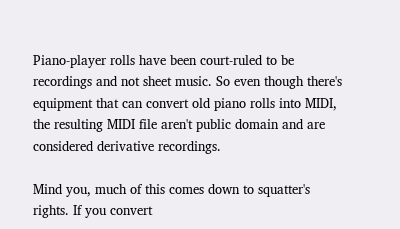Piano-player rolls have been court-ruled to be recordings and not sheet music. So even though there's equipment that can convert old piano rolls into MIDI, the resulting MIDI file aren't public domain and are considered derivative recordings.

Mind you, much of this comes down to squatter's rights. If you convert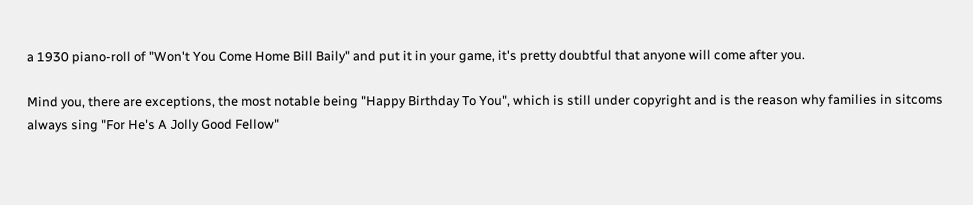a 1930 piano-roll of "Won't You Come Home Bill Baily" and put it in your game, it's pretty doubtful that anyone will come after you.

Mind you, there are exceptions, the most notable being "Happy Birthday To You", which is still under copyright and is the reason why families in sitcoms always sing "For He's A Jolly Good Fellow"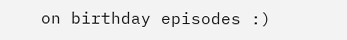on birthday episodes :)